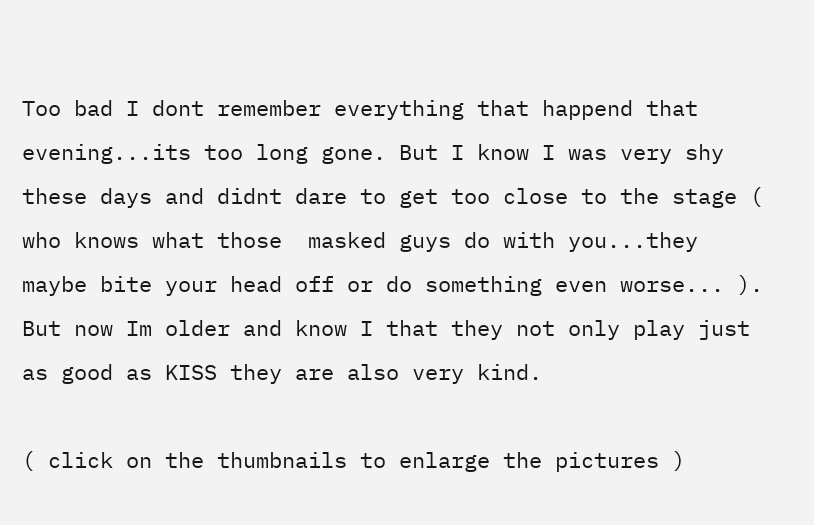Too bad I dont remember everything that happend that evening...its too long gone. But I know I was very shy these days and didnt dare to get too close to the stage ( who knows what those  masked guys do with you...they maybe bite your head off or do something even worse... ). But now Im older and know I that they not only play just as good as KISS they are also very kind.

( click on the thumbnails to enlarge the pictures )